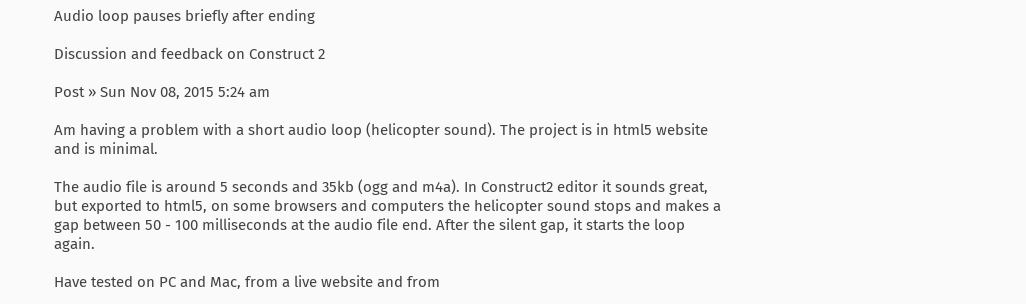Audio loop pauses briefly after ending

Discussion and feedback on Construct 2

Post » Sun Nov 08, 2015 5:24 am

Am having a problem with a short audio loop (helicopter sound). The project is in html5 website and is minimal.

The audio file is around 5 seconds and 35kb (ogg and m4a). In Construct2 editor it sounds great, but exported to html5, on some browsers and computers the helicopter sound stops and makes a gap between 50 - 100 milliseconds at the audio file end. After the silent gap, it starts the loop again.

Have tested on PC and Mac, from a live website and from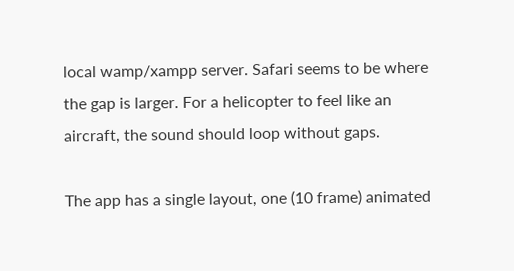local wamp/xampp server. Safari seems to be where the gap is larger. For a helicopter to feel like an aircraft, the sound should loop without gaps.

The app has a single layout, one (10 frame) animated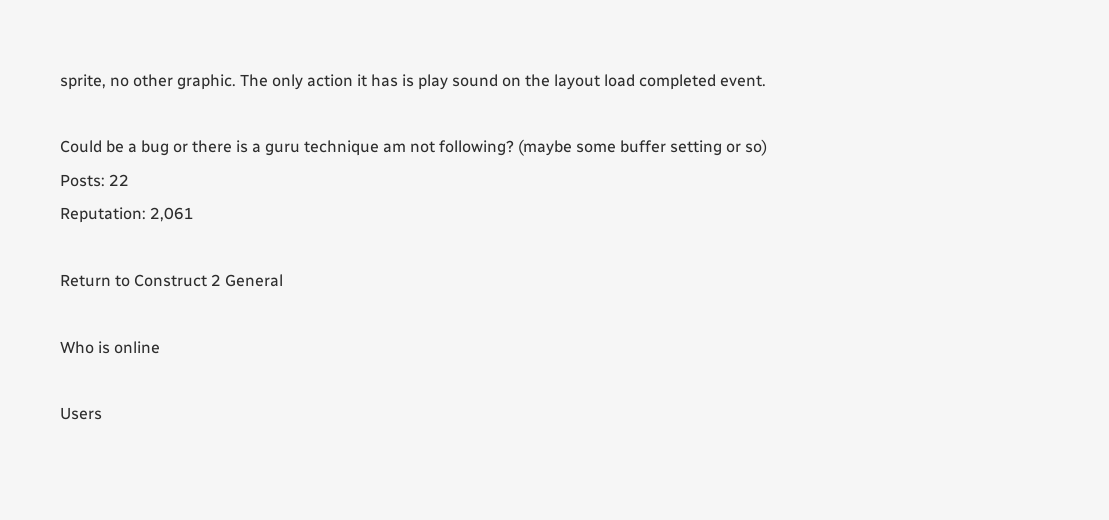sprite, no other graphic. The only action it has is play sound on the layout load completed event.

Could be a bug or there is a guru technique am not following? (maybe some buffer setting or so)
Posts: 22
Reputation: 2,061

Return to Construct 2 General

Who is online

Users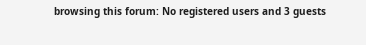browsing this forum: No registered users and 3 guests